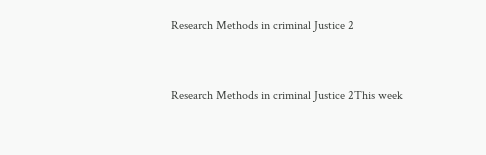Research Methods in criminal Justice 2


Research Methods in criminal Justice 2This week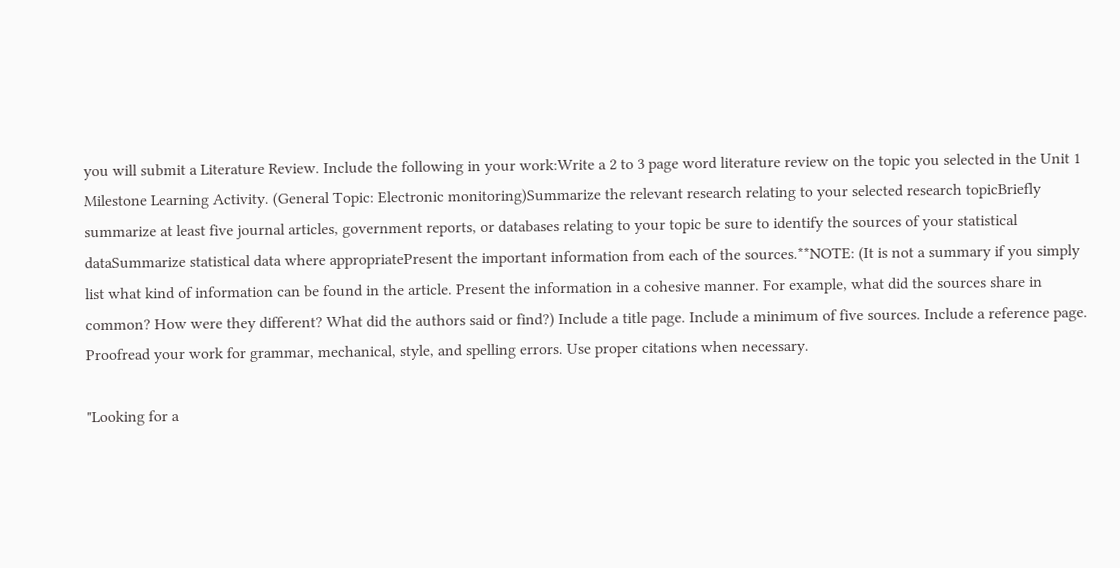you will submit a Literature Review. Include the following in your work:Write a 2 to 3 page word literature review on the topic you selected in the Unit 1 Milestone Learning Activity. (General Topic: Electronic monitoring)Summarize the relevant research relating to your selected research topicBriefly summarize at least five journal articles, government reports, or databases relating to your topic be sure to identify the sources of your statistical dataSummarize statistical data where appropriatePresent the important information from each of the sources.**NOTE: (It is not a summary if you simply list what kind of information can be found in the article. Present the information in a cohesive manner. For example, what did the sources share in common? How were they different? What did the authors said or find?) Include a title page. Include a minimum of five sources. Include a reference page. Proofread your work for grammar, mechanical, style, and spelling errors. Use proper citations when necessary.

"Looking for a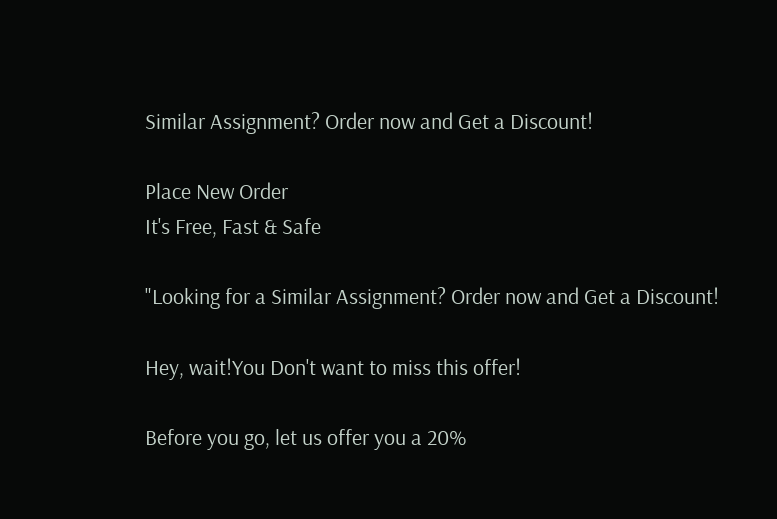Similar Assignment? Order now and Get a Discount!

Place New Order
It's Free, Fast & Safe

"Looking for a Similar Assignment? Order now and Get a Discount!

Hey, wait!You Don't want to miss this offer!

Before you go, let us offer you a 20%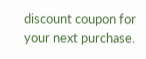discount coupon for your next purchase.